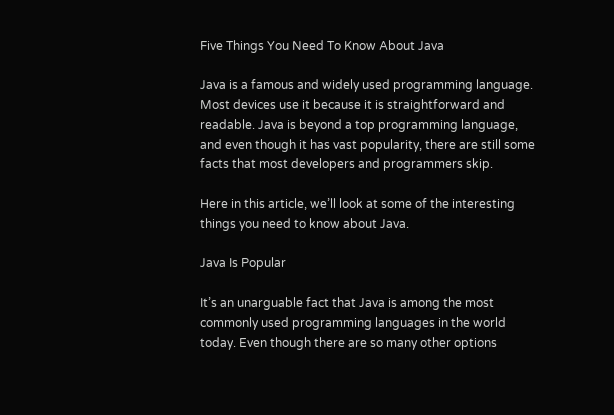Five Things You Need To Know About Java

Java is a famous and widely used programming language. Most devices use it because it is straightforward and readable. Java is beyond a top programming language, and even though it has vast popularity, there are still some facts that most developers and programmers skip.

Here in this article, we’ll look at some of the interesting things you need to know about Java.

Java Is Popular

It’s an unarguable fact that Java is among the most commonly used programming languages in the world today. Even though there are so many other options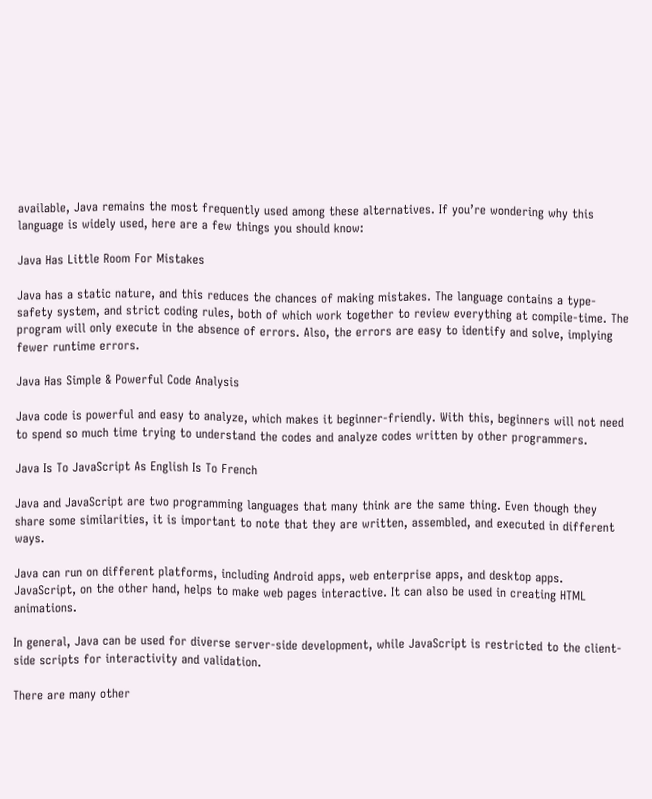available, Java remains the most frequently used among these alternatives. If you’re wondering why this language is widely used, here are a few things you should know:

Java Has Little Room For Mistakes

Java has a static nature, and this reduces the chances of making mistakes. The language contains a type-safety system, and strict coding rules, both of which work together to review everything at compile-time. The program will only execute in the absence of errors. Also, the errors are easy to identify and solve, implying fewer runtime errors.

Java Has Simple & Powerful Code Analysis

Java code is powerful and easy to analyze, which makes it beginner-friendly. With this, beginners will not need to spend so much time trying to understand the codes and analyze codes written by other programmers.

Java Is To JavaScript As English Is To French

Java and JavaScript are two programming languages that many think are the same thing. Even though they share some similarities, it is important to note that they are written, assembled, and executed in different ways.

Java can run on different platforms, including Android apps, web enterprise apps, and desktop apps. JavaScript, on the other hand, helps to make web pages interactive. It can also be used in creating HTML animations.

In general, Java can be used for diverse server-side development, while JavaScript is restricted to the client-side scripts for interactivity and validation.

There are many other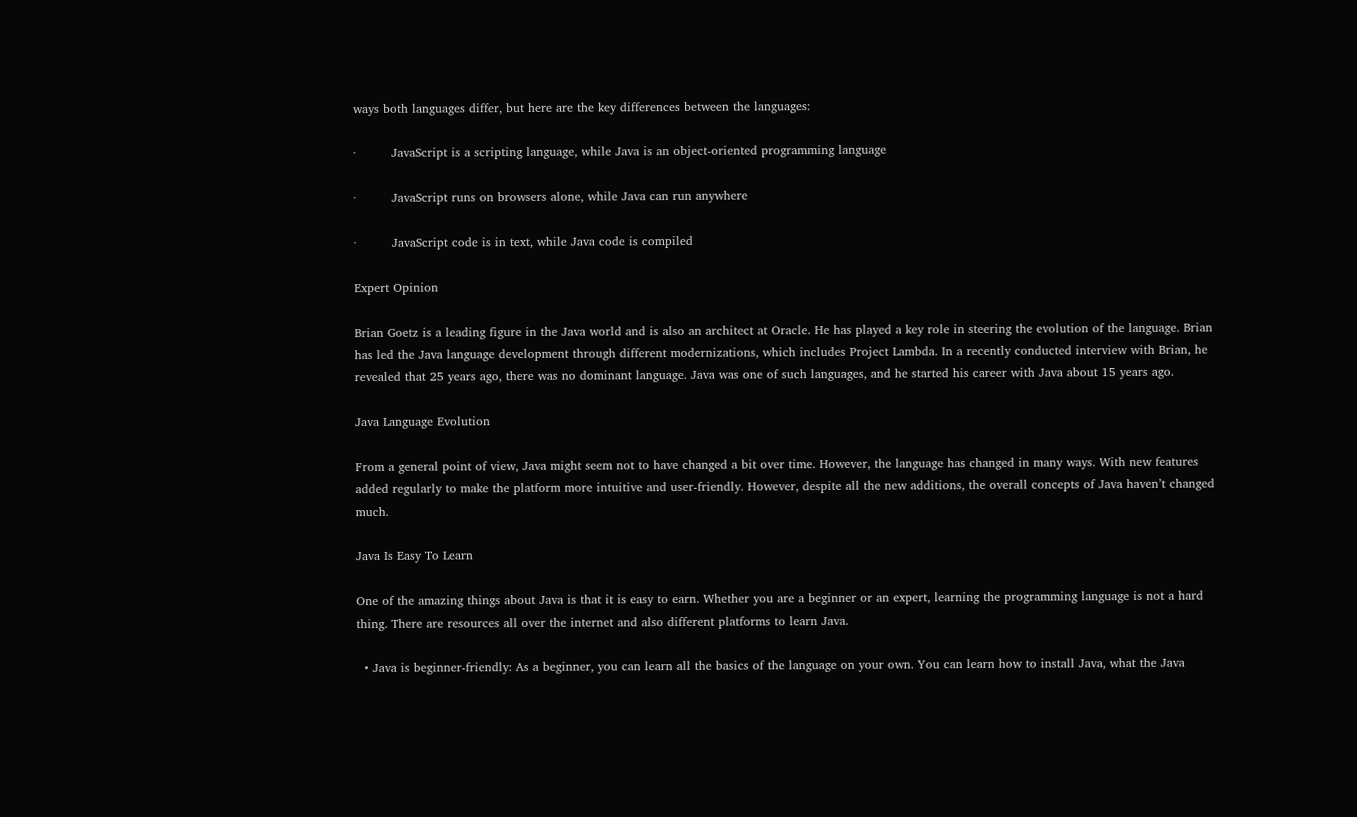ways both languages differ, but here are the key differences between the languages:

·         JavaScript is a scripting language, while Java is an object-oriented programming language

·         JavaScript runs on browsers alone, while Java can run anywhere

·         JavaScript code is in text, while Java code is compiled

Expert Opinion

Brian Goetz is a leading figure in the Java world and is also an architect at Oracle. He has played a key role in steering the evolution of the language. Brian has led the Java language development through different modernizations, which includes Project Lambda. In a recently conducted interview with Brian, he revealed that 25 years ago, there was no dominant language. Java was one of such languages, and he started his career with Java about 15 years ago.

Java Language Evolution

From a general point of view, Java might seem not to have changed a bit over time. However, the language has changed in many ways. With new features added regularly to make the platform more intuitive and user-friendly. However, despite all the new additions, the overall concepts of Java haven’t changed much.

Java Is Easy To Learn

One of the amazing things about Java is that it is easy to earn. Whether you are a beginner or an expert, learning the programming language is not a hard thing. There are resources all over the internet and also different platforms to learn Java.

  • Java is beginner-friendly: As a beginner, you can learn all the basics of the language on your own. You can learn how to install Java, what the Java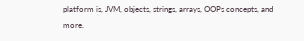platform is, JVM, objects, strings, arrays, OOPs concepts, and more.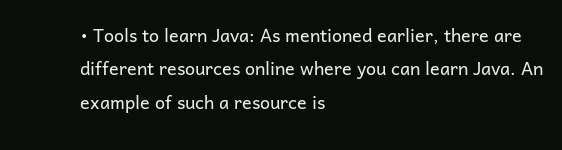• Tools to learn Java: As mentioned earlier, there are different resources online where you can learn Java. An example of such a resource is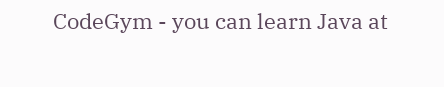CodeGym - you can learn Java at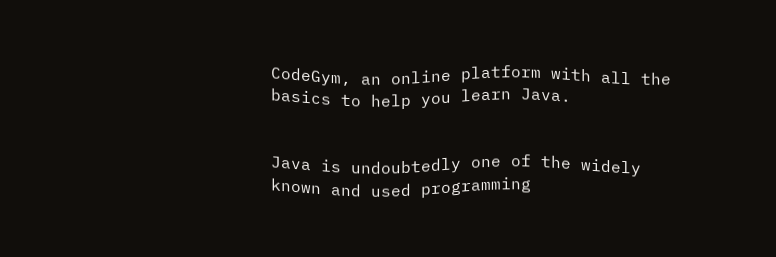CodeGym, an online platform with all the basics to help you learn Java.


Java is undoubtedly one of the widely known and used programming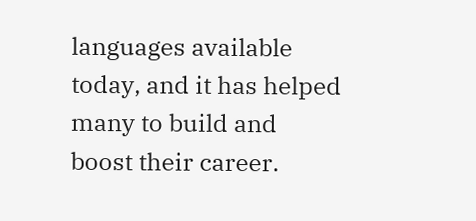languages available today, and it has helped many to build and boost their career.